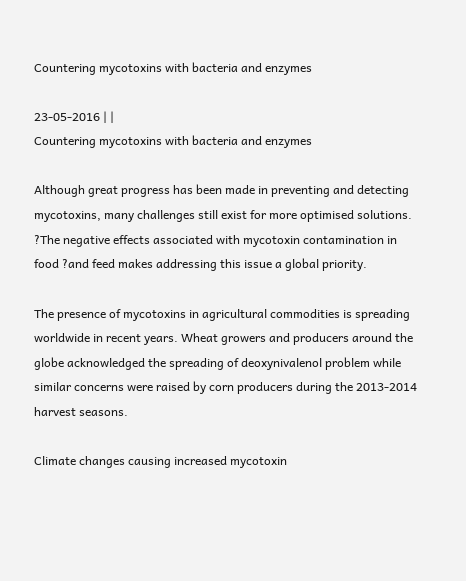Countering mycotoxins with bacteria and enzymes

23-05-2016 | |
Countering mycotoxins with bacteria and enzymes

Although great progress has been made in preventing and detecting mycotoxins, many challenges still exist for more optimised solutions. ?The negative effects associated with mycotoxin contamination in food ?and feed makes addressing this issue a global priority.

The presence of mycotoxins in agricultural commodities is spreading worldwide in recent years. Wheat growers and producers around the globe acknowledged the spreading of deoxynivalenol problem while similar concerns were raised by corn producers during the 2013-2014 harvest seasons.

Climate changes causing increased mycotoxin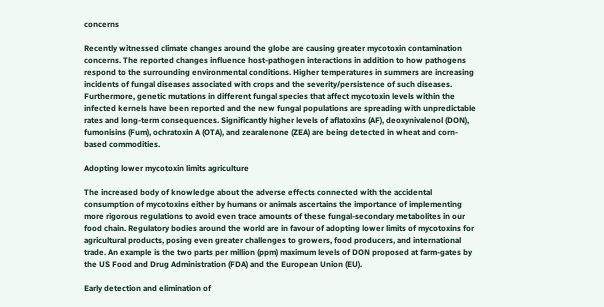concerns

Recently witnessed climate changes around the globe are causing greater mycotoxin contamination concerns. The reported changes influence host-pathogen interactions in addition to how pathogens respond to the surrounding environmental conditions. Higher temperatures in summers are increasing incidents of fungal diseases associated with crops and the severity/persistence of such diseases. Furthermore, genetic mutations in different fungal species that affect mycotoxin levels within the infected kernels have been reported and the new fungal populations are spreading with unpredictable rates and long-term consequences. Significantly higher levels of aflatoxins (AF), deoxynivalenol (DON), fumonisins (Fum), ochratoxin A (OTA), and zearalenone (ZEA) are being detected in wheat and corn-based commodities.

Adopting lower mycotoxin limits agriculture

The increased body of knowledge about the adverse effects connected with the accidental consumption of mycotoxins either by humans or animals ascertains the importance of implementing more rigorous regulations to avoid even trace amounts of these fungal-secondary metabolites in our food chain. Regulatory bodies around the world are in favour of adopting lower limits of mycotoxins for agricultural products, posing even greater challenges to growers, food producers, and international trade. An example is the two parts per million (ppm) maximum levels of DON proposed at farm-gates by the US Food and Drug Administration (FDA) and the European Union (EU).

Early detection and elimination of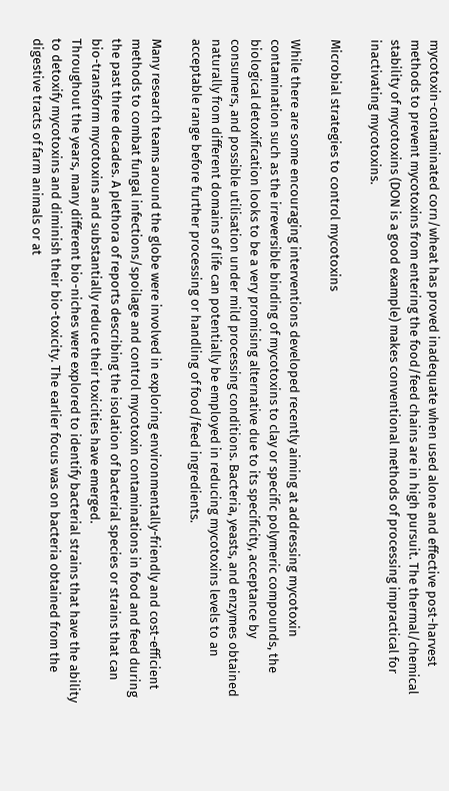mycotoxin-contaminated corn/wheat has proved inadequate when used alone and effective post-harvest methods to prevent mycotoxins from entering the food/feed chains are in high pursuit. The thermal/chemical stability of mycotoxins (DON is a good example) makes conventional methods of processing impractical for inactivating mycotoxins.

Microbial strategies to control mycotoxins

While there are some encouraging interventions developed recently aiming at addressing mycotoxin contamination such as the irreversible binding of mycotoxins to clay or specific polymeric compounds, the biological detoxification looks to be a very promising alternative due to its specificity, acceptance by consumers, and possible utilisation under mild processing conditions. Bacteria, yeasts, and enzymes obtained naturally from different domains of life can potentially be employed in reducing mycotoxins levels to an acceptable range before further processing or handling of food/feed ingredients.

Many research teams around the globe were involved in exploring environmentally-friendly and cost-efficient methods to combat fungal infections/spoilage and control mycotoxin contaminations in food and feed during the past three decades. A plethora of reports describing the isolation of bacterial species or strains that can bio-transform mycotoxins and substantially reduce their toxicities have emerged.
Throughout the years, many different bio-niches were explored to identify bacterial strains that have the ability to detoxify mycotoxins and diminish their bio-toxicity. The earlier focus was on bacteria obtained from the digestive tracts of farm animals or at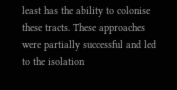least has the ability to colonise these tracts. These approaches were partially successful and led to the isolation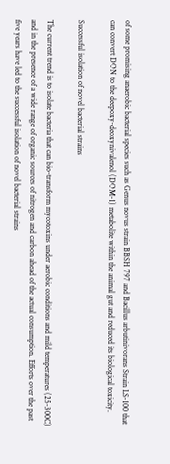of some promising anaerobic bacterial species such as Genus novus strain BBSH 797 and Bacillus arbutinivorans Strain LS-100 that can convert DON to the deepoxy-deoxynivalenol (DOM-1) metabolite within the animal gut and reduced its biological toxicity.

Successful isolation of novel bacterial strains

The current trend is to isolate bacteria that can bio-transform mycotoxins under aerobic conditions and mild temperatures (25-300C) and in the presence of a wide range of organic sources of nitrogen and carbon ahead of the actual consumption. Efforts over the past five years have led to the successful isolation of novel bacterial strains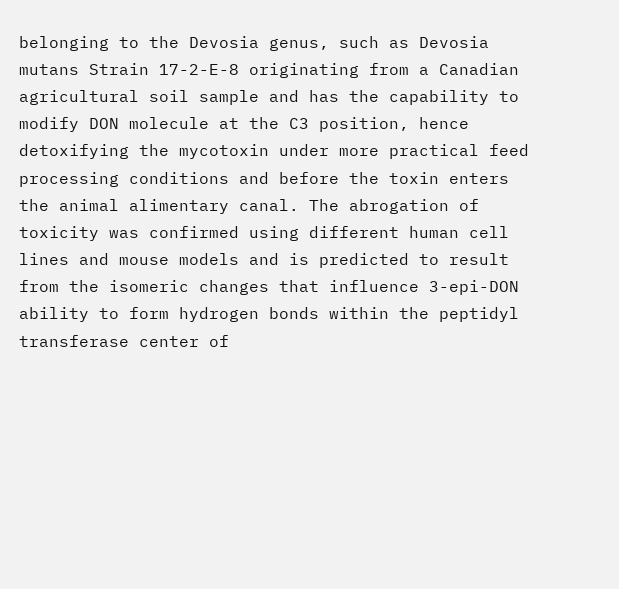belonging to the Devosia genus, such as Devosia mutans Strain 17-2-E-8 originating from a Canadian agricultural soil sample and has the capability to modify DON molecule at the C3 position, hence detoxifying the mycotoxin under more practical feed processing conditions and before the toxin enters the animal alimentary canal. The abrogation of toxicity was confirmed using different human cell lines and mouse models and is predicted to result from the isomeric changes that influence 3-epi-DON ability to form hydrogen bonds within the peptidyl transferase center of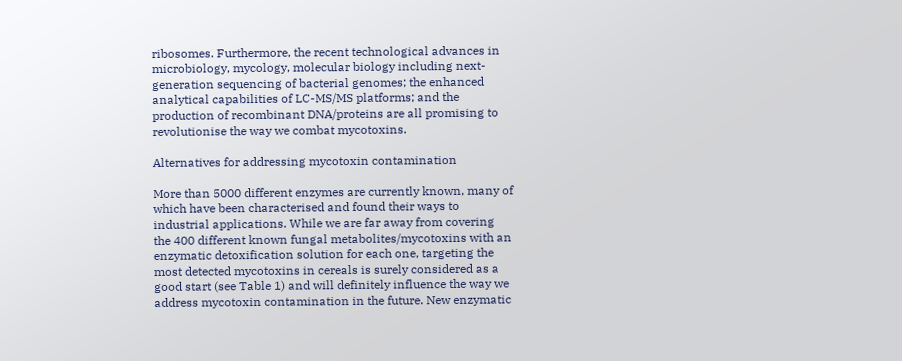ribosomes. Furthermore, the recent technological advances in microbiology, mycology, molecular biology including next-generation sequencing of bacterial genomes; the enhanced analytical capabilities of LC-MS/MS platforms; and the
production of recombinant DNA/proteins are all promising to revolutionise the way we combat mycotoxins.

Alternatives for addressing mycotoxin contamination

More than 5000 different enzymes are currently known, many of which have been characterised and found their ways to industrial applications. While we are far away from covering the 400 different known fungal metabolites/mycotoxins with an enzymatic detoxification solution for each one, targeting the most detected mycotoxins in cereals is surely considered as a good start (see Table 1) and will definitely influence the way we address mycotoxin contamination in the future. New enzymatic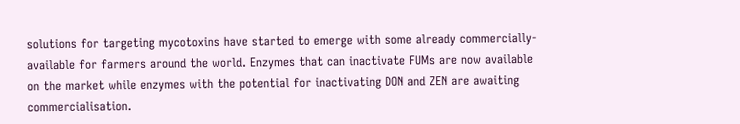solutions for targeting mycotoxins have started to emerge with some already commercially-available for farmers around the world. Enzymes that can inactivate FUMs are now available on the market while enzymes with the potential for inactivating DON and ZEN are awaiting commercialisation.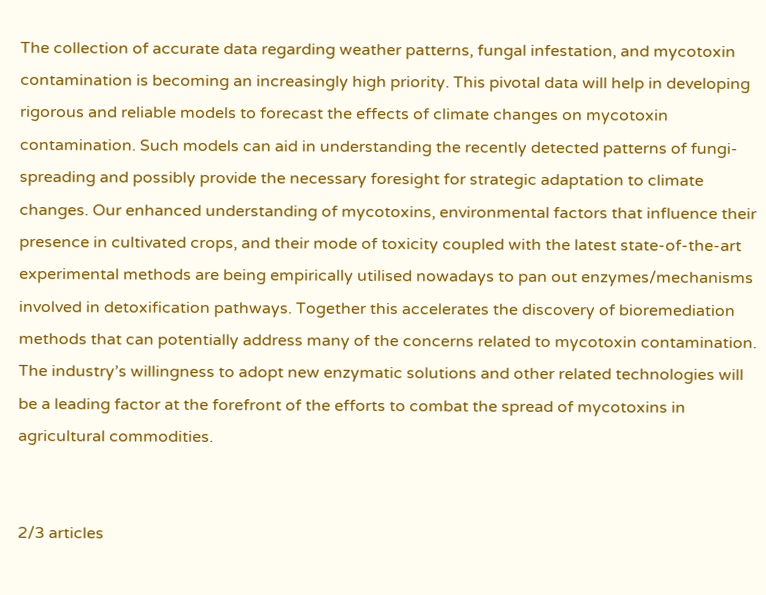The collection of accurate data regarding weather patterns, fungal infestation, and mycotoxin contamination is becoming an increasingly high priority. This pivotal data will help in developing rigorous and reliable models to forecast the effects of climate changes on mycotoxin contamination. Such models can aid in understanding the recently detected patterns of fungi-spreading and possibly provide the necessary foresight for strategic adaptation to climate changes. Our enhanced understanding of mycotoxins, environmental factors that influence their presence in cultivated crops, and their mode of toxicity coupled with the latest state-of-the-art experimental methods are being empirically utilised nowadays to pan out enzymes/mechanisms involved in detoxification pathways. Together this accelerates the discovery of bioremediation methods that can potentially address many of the concerns related to mycotoxin contamination. The industry’s willingness to adopt new enzymatic solutions and other related technologies will be a leading factor at the forefront of the efforts to combat the spread of mycotoxins in agricultural commodities.


2/3 articles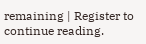remaining | Register to continue reading.